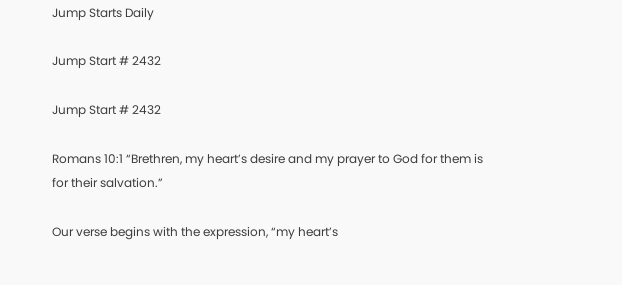Jump Starts Daily

Jump Start # 2432

Jump Start # 2432

Romans 10:1 “Brethren, my heart’s desire and my prayer to God for them is for their salvation.”

Our verse begins with the expression, “my heart’s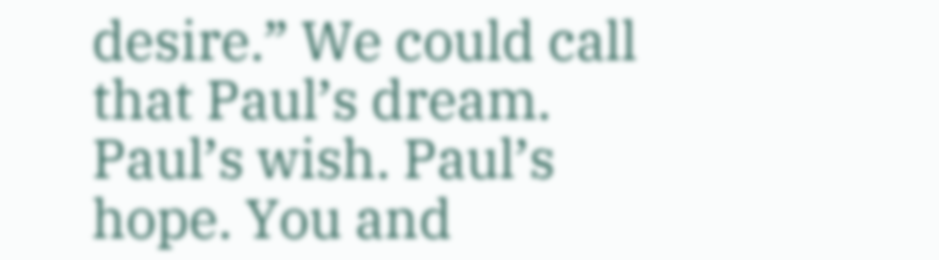desire.” We could call that Paul’s dream. Paul’s wish. Paul’s hope. You and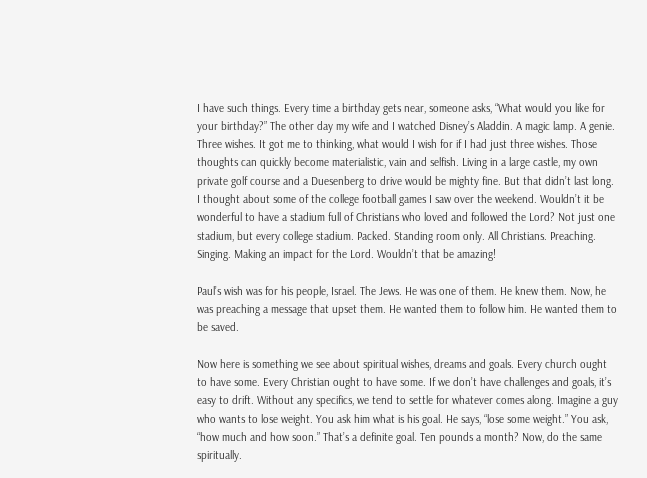I have such things. Every time a birthday gets near, someone asks, “What would you like for your birthday?” The other day my wife and I watched Disney’s Aladdin. A magic lamp. A genie. Three wishes. It got me to thinking, what would I wish for if I had just three wishes. Those thoughts can quickly become materialistic, vain and selfish. Living in a large castle, my own private golf course and a Duesenberg to drive would be mighty fine. But that didn’t last long. I thought about some of the college football games I saw over the weekend. Wouldn’t it be wonderful to have a stadium full of Christians who loved and followed the Lord? Not just one stadium, but every college stadium. Packed. Standing room only. All Christians. Preaching. Singing. Making an impact for the Lord. Wouldn’t that be amazing!

Paul’s wish was for his people, Israel. The Jews. He was one of them. He knew them. Now, he was preaching a message that upset them. He wanted them to follow him. He wanted them to be saved.

Now here is something we see about spiritual wishes, dreams and goals. Every church ought to have some. Every Christian ought to have some. If we don’t have challenges and goals, it’s easy to drift. Without any specifics, we tend to settle for whatever comes along. Imagine a guy who wants to lose weight. You ask him what is his goal. He says, “lose some weight.” You ask, “how much and how soon.” That’s a definite goal. Ten pounds a month? Now, do the same spiritually.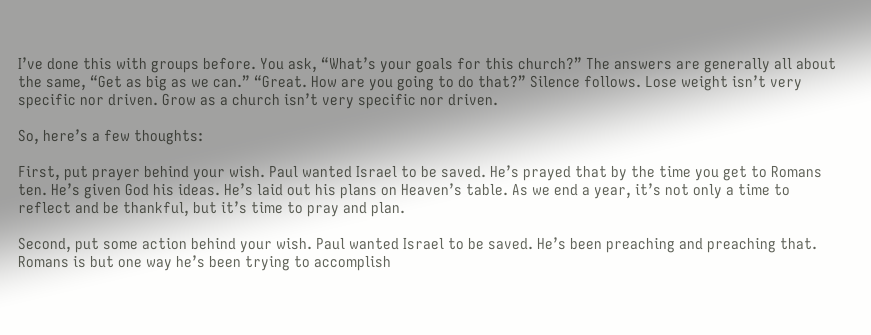I’ve done this with groups before. You ask, “What’s your goals for this church?” The answers are generally all about the same, “Get as big as we can.” “Great. How are you going to do that?” Silence follows. Lose weight isn’t very specific nor driven. Grow as a church isn’t very specific nor driven.

So, here’s a few thoughts:

First, put prayer behind your wish. Paul wanted Israel to be saved. He’s prayed that by the time you get to Romans ten. He’s given God his ideas. He’s laid out his plans on Heaven’s table. As we end a year, it’s not only a time to reflect and be thankful, but it’s time to pray and plan.

Second, put some action behind your wish. Paul wanted Israel to be saved. He’s been preaching and preaching that. Romans is but one way he’s been trying to accomplish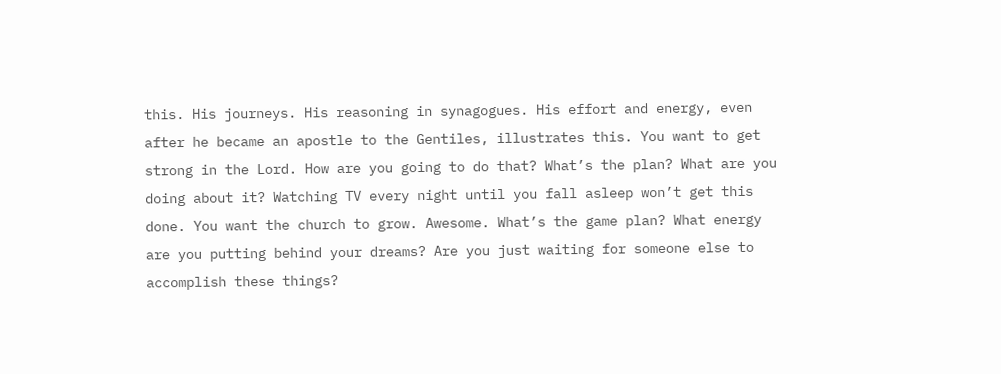this. His journeys. His reasoning in synagogues. His effort and energy, even after he became an apostle to the Gentiles, illustrates this. You want to get strong in the Lord. How are you going to do that? What’s the plan? What are you doing about it? Watching TV every night until you fall asleep won’t get this done. You want the church to grow. Awesome. What’s the game plan? What energy are you putting behind your dreams? Are you just waiting for someone else to accomplish these things?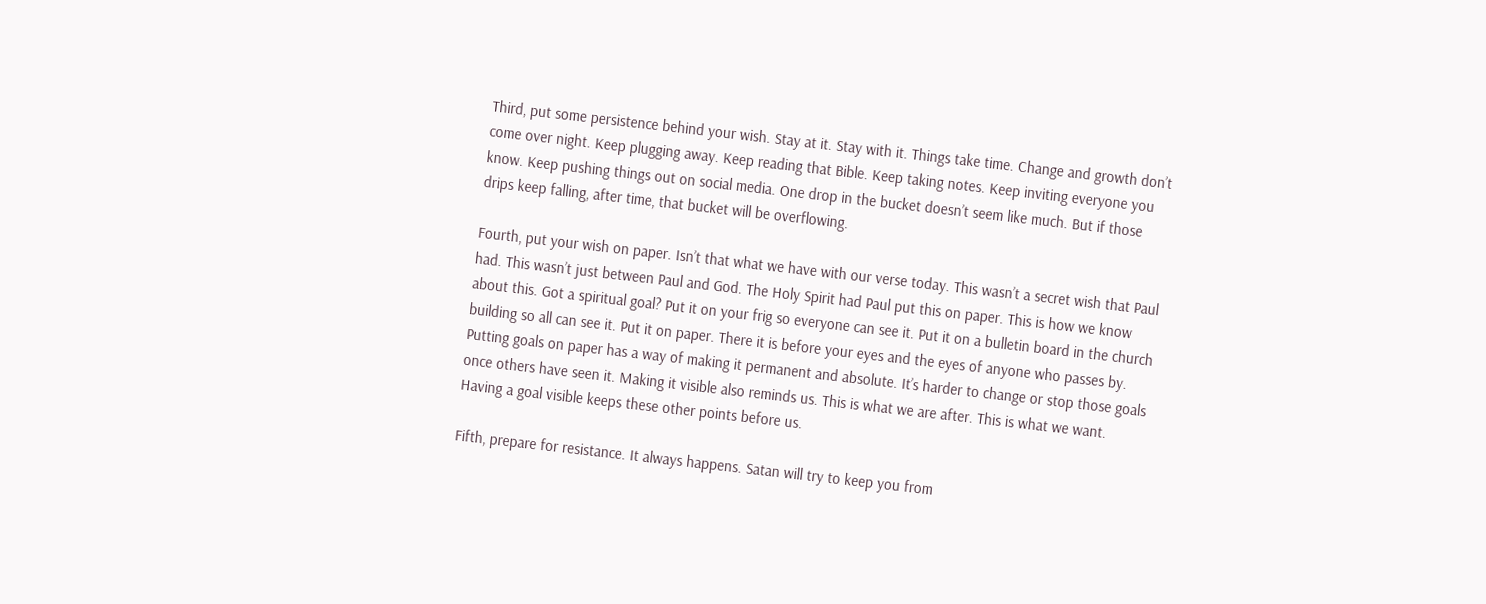Third, put some persistence behind your wish. Stay at it. Stay with it. Things take time. Change and growth don’t come over night. Keep plugging away. Keep reading that Bible. Keep taking notes. Keep inviting everyone you know. Keep pushing things out on social media. One drop in the bucket doesn’t seem like much. But if those drips keep falling, after time, that bucket will be overflowing.

Fourth, put your wish on paper. Isn’t that what we have with our verse today. This wasn’t a secret wish that Paul had. This wasn’t just between Paul and God. The Holy Spirit had Paul put this on paper. This is how we know about this. Got a spiritual goal? Put it on your frig so everyone can see it. Put it on a bulletin board in the church building so all can see it. Put it on paper. There it is before your eyes and the eyes of anyone who passes by. Putting goals on paper has a way of making it permanent and absolute. It’s harder to change or stop those goals once others have seen it. Making it visible also reminds us. This is what we are after. This is what we want. Having a goal visible keeps these other points before us.

Fifth, prepare for resistance. It always happens. Satan will try to keep you from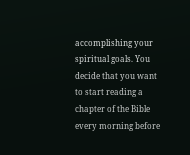accomplishing your spiritual goals. You decide that you want to start reading a chapter of the Bible every morning before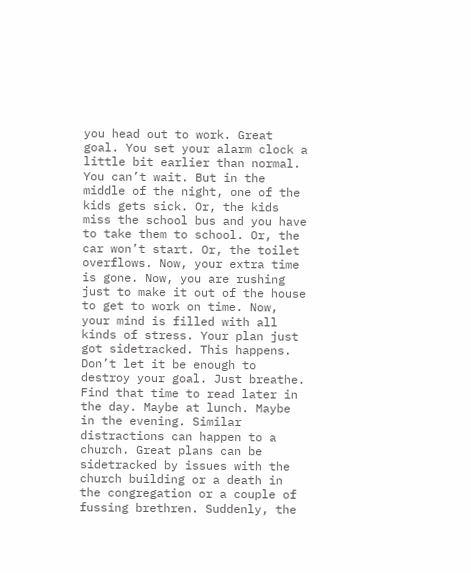you head out to work. Great goal. You set your alarm clock a little bit earlier than normal. You can’t wait. But in the middle of the night, one of the kids gets sick. Or, the kids miss the school bus and you have to take them to school. Or, the car won’t start. Or, the toilet overflows. Now, your extra time is gone. Now, you are rushing just to make it out of the house to get to work on time. Now, your mind is filled with all kinds of stress. Your plan just got sidetracked. This happens. Don’t let it be enough to destroy your goal. Just breathe. Find that time to read later in the day. Maybe at lunch. Maybe in the evening. Similar distractions can happen to a church. Great plans can be sidetracked by issues with the church building or a death in the congregation or a couple of fussing brethren. Suddenly, the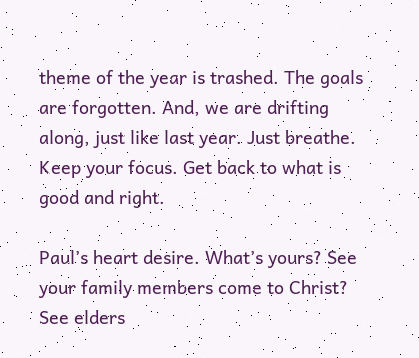theme of the year is trashed. The goals are forgotten. And, we are drifting along, just like last year. Just breathe. Keep your focus. Get back to what is good and right.

Paul’s heart desire. What’s yours? See your family members come to Christ? See elders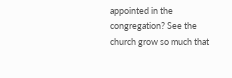appointed in the congregation? See the church grow so much that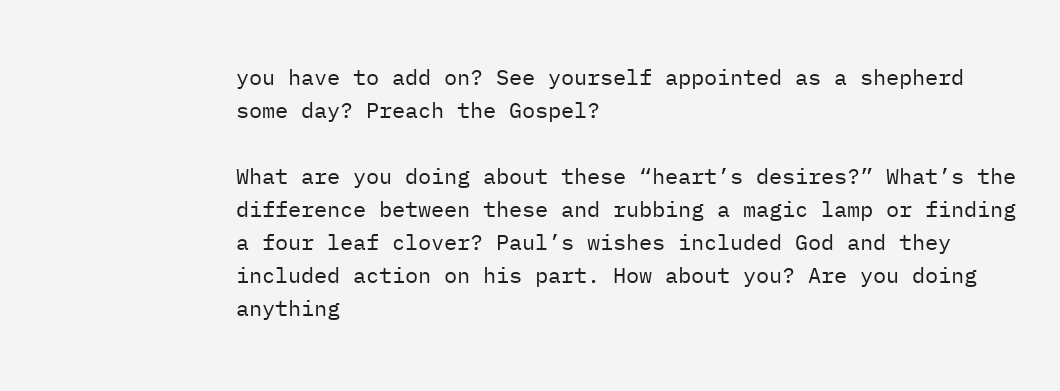you have to add on? See yourself appointed as a shepherd some day? Preach the Gospel?

What are you doing about these “heart’s desires?” What’s the difference between these and rubbing a magic lamp or finding a four leaf clover? Paul’s wishes included God and they included action on his part. How about you? Are you doing anything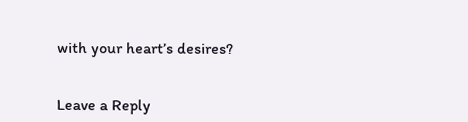with your heart’s desires?


Leave a Reply